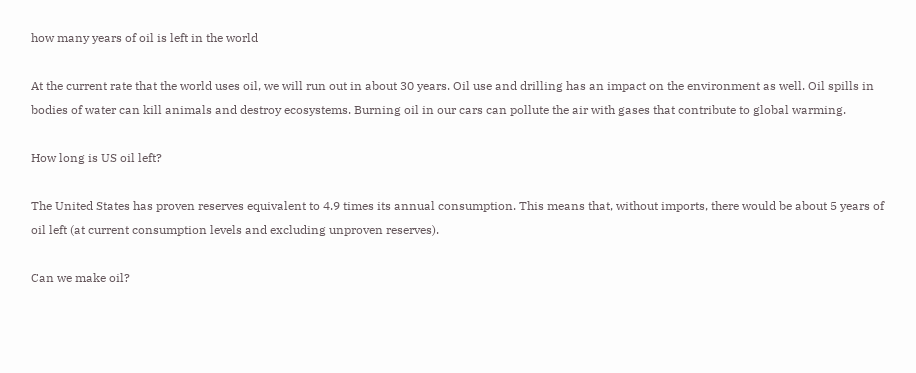how many years of oil is left in the world

At the current rate that the world uses oil, we will run out in about 30 years. Oil use and drilling has an impact on the environment as well. Oil spills in bodies of water can kill animals and destroy ecosystems. Burning oil in our cars can pollute the air with gases that contribute to global warming.

How long is US oil left?

The United States has proven reserves equivalent to 4.9 times its annual consumption. This means that, without imports, there would be about 5 years of oil left (at current consumption levels and excluding unproven reserves).

Can we make oil?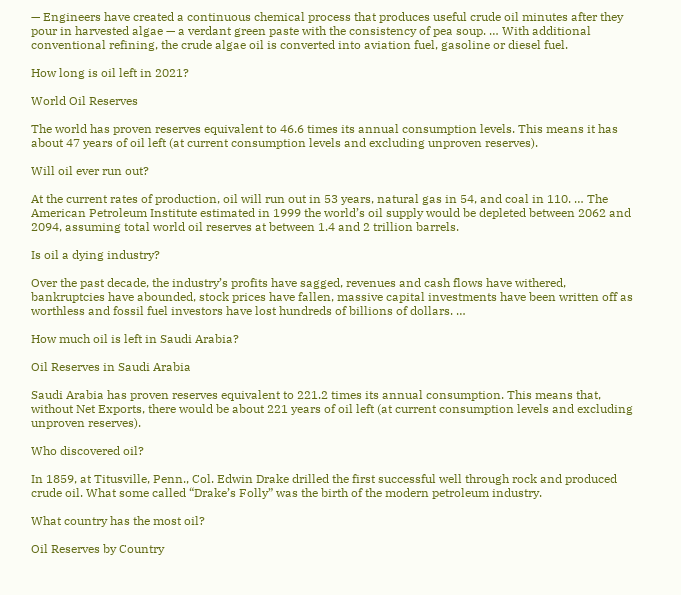— Engineers have created a continuous chemical process that produces useful crude oil minutes after they pour in harvested algae — a verdant green paste with the consistency of pea soup. … With additional conventional refining, the crude algae oil is converted into aviation fuel, gasoline or diesel fuel.

How long is oil left in 2021?

World Oil Reserves

The world has proven reserves equivalent to 46.6 times its annual consumption levels. This means it has about 47 years of oil left (at current consumption levels and excluding unproven reserves).

Will oil ever run out?

At the current rates of production, oil will run out in 53 years, natural gas in 54, and coal in 110. … The American Petroleum Institute estimated in 1999 the world’s oil supply would be depleted between 2062 and 2094, assuming total world oil reserves at between 1.4 and 2 trillion barrels.

Is oil a dying industry?

Over the past decade, the industry’s profits have sagged, revenues and cash flows have withered, bankruptcies have abounded, stock prices have fallen, massive capital investments have been written off as worthless and fossil fuel investors have lost hundreds of billions of dollars. …

How much oil is left in Saudi Arabia?

Oil Reserves in Saudi Arabia

Saudi Arabia has proven reserves equivalent to 221.2 times its annual consumption. This means that, without Net Exports, there would be about 221 years of oil left (at current consumption levels and excluding unproven reserves).

Who discovered oil?

In 1859, at Titusville, Penn., Col. Edwin Drake drilled the first successful well through rock and produced crude oil. What some called “Drake’s Folly” was the birth of the modern petroleum industry.

What country has the most oil?

Oil Reserves by Country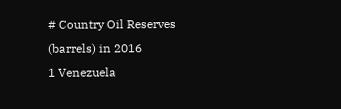# Country Oil Reserves (barrels) in 2016
1 Venezuela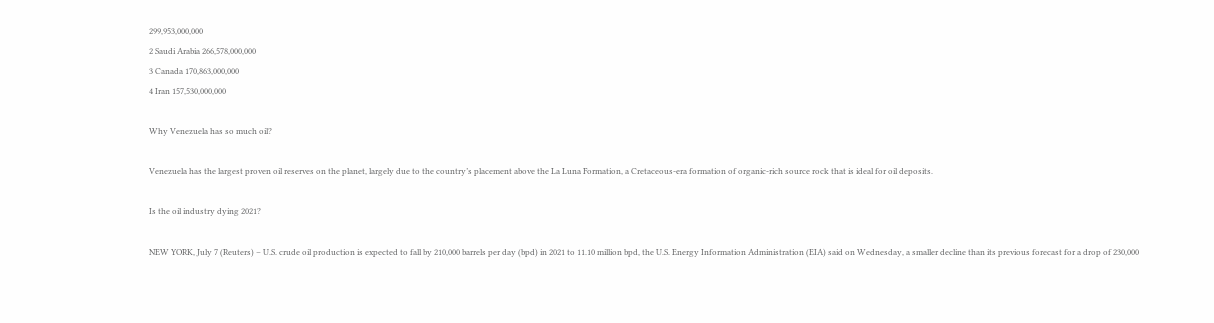299,953,000,000
2 Saudi Arabia 266,578,000,000
3 Canada 170,863,000,000
4 Iran 157,530,000,000

Why Venezuela has so much oil?

Venezuela has the largest proven oil reserves on the planet, largely due to the country’s placement above the La Luna Formation, a Cretaceous-era formation of organic-rich source rock that is ideal for oil deposits.

Is the oil industry dying 2021?

NEW YORK, July 7 (Reuters) – U.S. crude oil production is expected to fall by 210,000 barrels per day (bpd) in 2021 to 11.10 million bpd, the U.S. Energy Information Administration (EIA) said on Wednesday, a smaller decline than its previous forecast for a drop of 230,000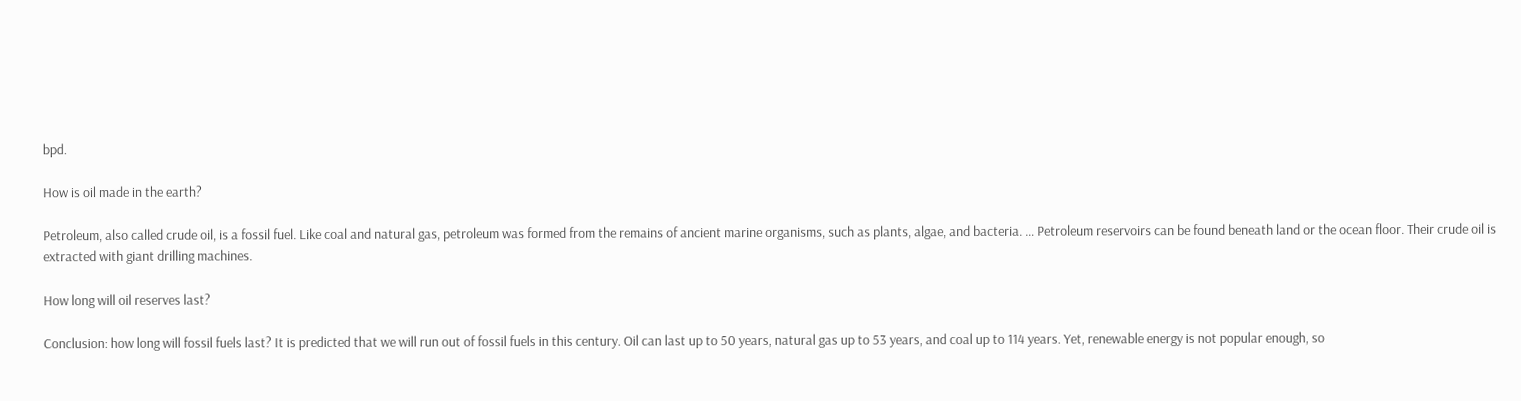bpd.

How is oil made in the earth?

Petroleum, also called crude oil, is a fossil fuel. Like coal and natural gas, petroleum was formed from the remains of ancient marine organisms, such as plants, algae, and bacteria. … Petroleum reservoirs can be found beneath land or the ocean floor. Their crude oil is extracted with giant drilling machines.

How long will oil reserves last?

Conclusion: how long will fossil fuels last? It is predicted that we will run out of fossil fuels in this century. Oil can last up to 50 years, natural gas up to 53 years, and coal up to 114 years. Yet, renewable energy is not popular enough, so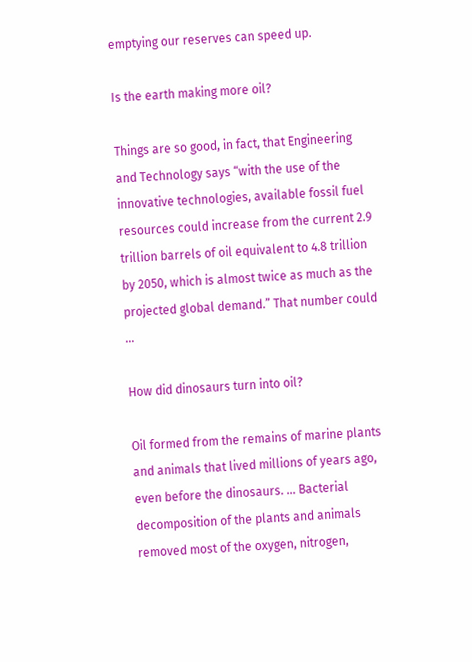emptying our reserves can speed up.

Is the earth making more oil?

Things are so good, in fact, that Engineering and Technology says “with the use of the innovative technologies, available fossil fuel resources could increase from the current 2.9 trillion barrels of oil equivalent to 4.8 trillion by 2050, which is almost twice as much as the projected global demand.” That number could …

How did dinosaurs turn into oil?

Oil formed from the remains of marine plants and animals that lived millions of years ago, even before the dinosaurs. … Bacterial decomposition of the plants and animals removed most of the oxygen, nitrogen,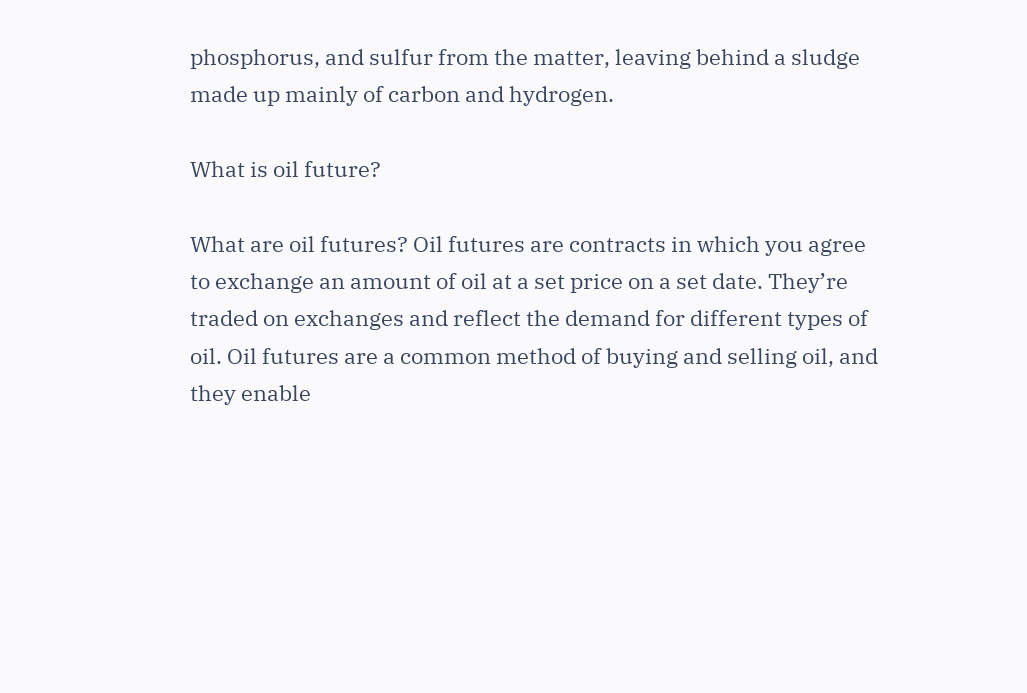phosphorus, and sulfur from the matter, leaving behind a sludge made up mainly of carbon and hydrogen.

What is oil future?

What are oil futures? Oil futures are contracts in which you agree to exchange an amount of oil at a set price on a set date. They’re traded on exchanges and reflect the demand for different types of oil. Oil futures are a common method of buying and selling oil, and they enable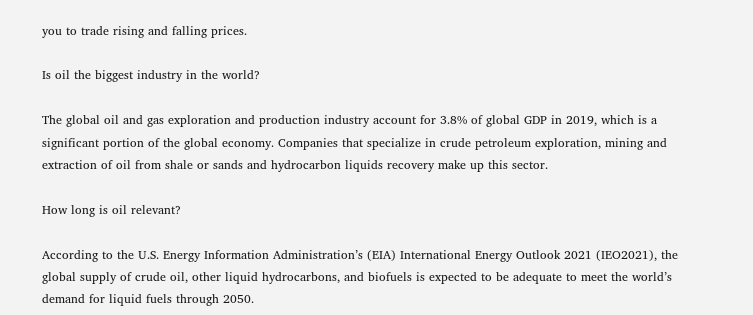you to trade rising and falling prices.

Is oil the biggest industry in the world?

The global oil and gas exploration and production industry account for 3.8% of global GDP in 2019, which is a significant portion of the global economy. Companies that specialize in crude petroleum exploration, mining and extraction of oil from shale or sands and hydrocarbon liquids recovery make up this sector.

How long is oil relevant?

According to the U.S. Energy Information Administration’s (EIA) International Energy Outlook 2021 (IEO2021), the global supply of crude oil, other liquid hydrocarbons, and biofuels is expected to be adequate to meet the world’s demand for liquid fuels through 2050.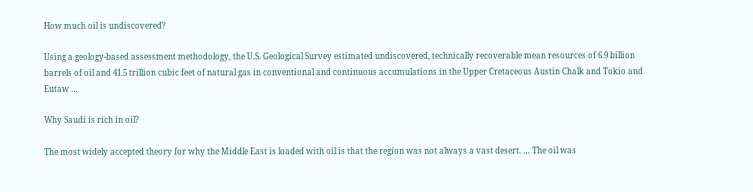How much oil is undiscovered?

Using a geology-based assessment methodology, the U.S. Geological Survey estimated undiscovered, technically recoverable mean resources of 6.9 billion barrels of oil and 41.5 trillion cubic feet of natural gas in conventional and continuous accumulations in the Upper Cretaceous Austin Chalk and Tokio and Eutaw …

Why Saudi is rich in oil?

The most widely accepted theory for why the Middle East is loaded with oil is that the region was not always a vast desert. … The oil was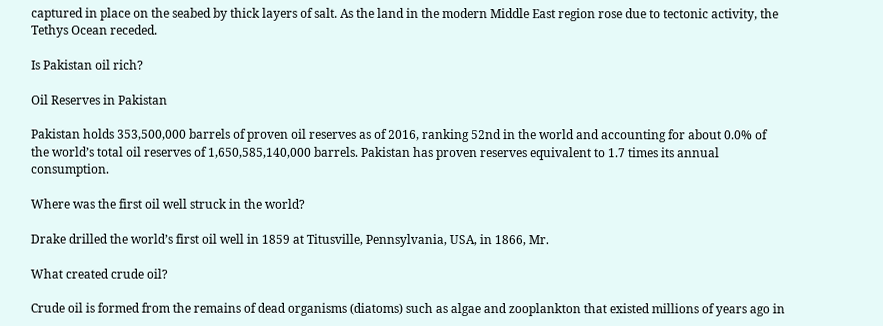captured in place on the seabed by thick layers of salt. As the land in the modern Middle East region rose due to tectonic activity, the Tethys Ocean receded.

Is Pakistan oil rich?

Oil Reserves in Pakistan

Pakistan holds 353,500,000 barrels of proven oil reserves as of 2016, ranking 52nd in the world and accounting for about 0.0% of the world’s total oil reserves of 1,650,585,140,000 barrels. Pakistan has proven reserves equivalent to 1.7 times its annual consumption.

Where was the first oil well struck in the world?

Drake drilled the world’s first oil well in 1859 at Titusville, Pennsylvania, USA, in 1866, Mr.

What created crude oil?

Crude oil is formed from the remains of dead organisms (diatoms) such as algae and zooplankton that existed millions of years ago in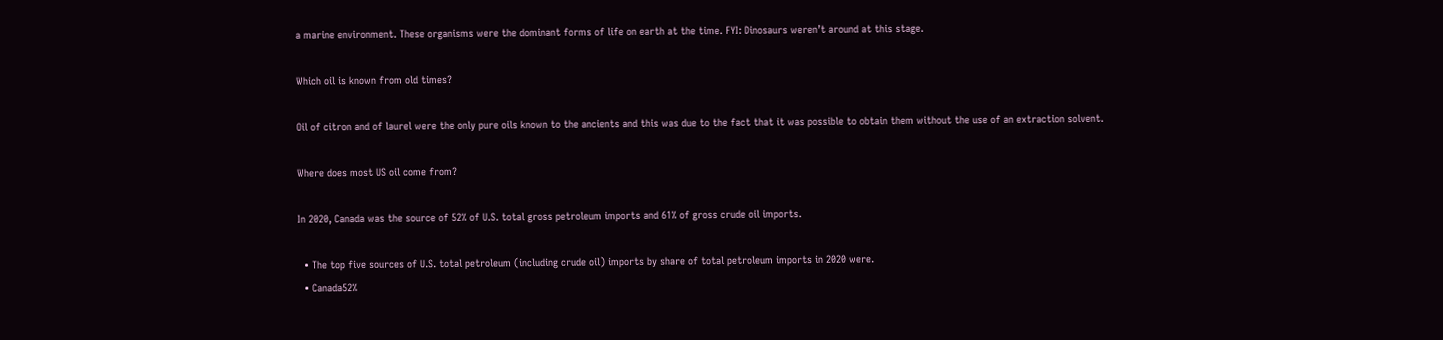a marine environment. These organisms were the dominant forms of life on earth at the time. FYI: Dinosaurs weren’t around at this stage.

Which oil is known from old times?

Oil of citron and of laurel were the only pure oils known to the ancients and this was due to the fact that it was possible to obtain them without the use of an extraction solvent.

Where does most US oil come from?

In 2020, Canada was the source of 52% of U.S. total gross petroleum imports and 61% of gross crude oil imports.

  • The top five sources of U.S. total petroleum (including crude oil) imports by share of total petroleum imports in 2020 were.
  • Canada52%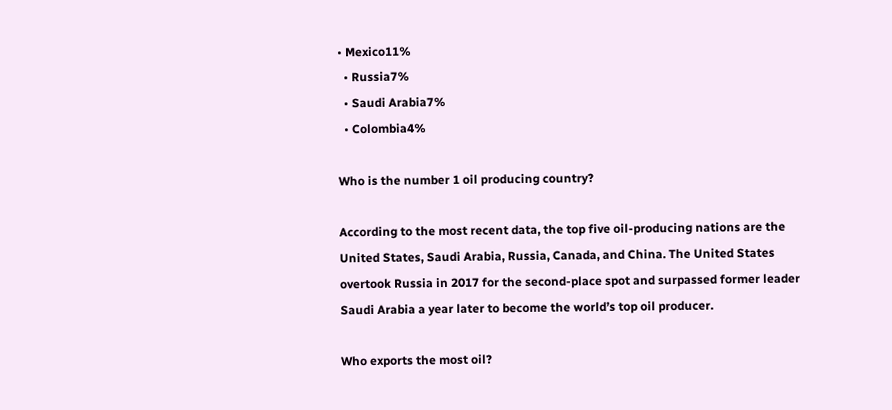• Mexico11%
  • Russia7%
  • Saudi Arabia7%
  • Colombia4%

Who is the number 1 oil producing country?

According to the most recent data, the top five oil-producing nations are the United States, Saudi Arabia, Russia, Canada, and China. The United States overtook Russia in 2017 for the second-place spot and surpassed former leader Saudi Arabia a year later to become the world’s top oil producer.

Who exports the most oil?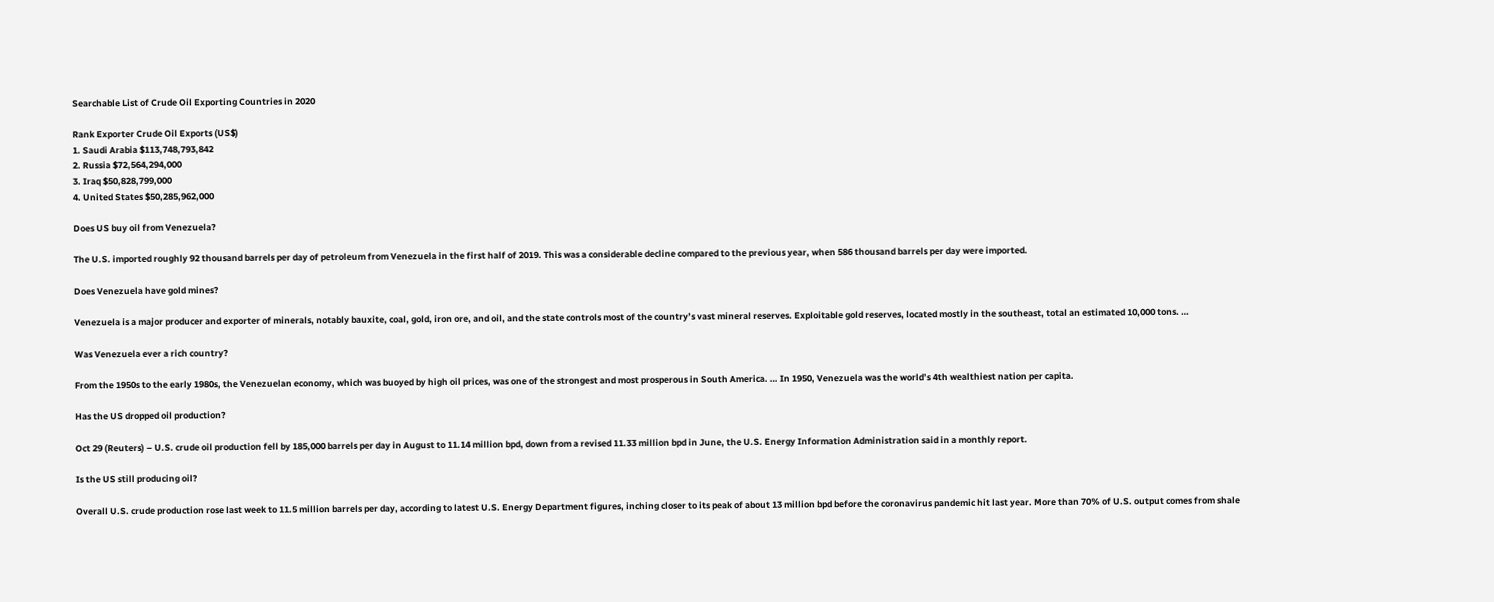Searchable List of Crude Oil Exporting Countries in 2020

Rank Exporter Crude Oil Exports (US$)
1. Saudi Arabia $113,748,793,842
2. Russia $72,564,294,000
3. Iraq $50,828,799,000
4. United States $50,285,962,000

Does US buy oil from Venezuela?

The U.S. imported roughly 92 thousand barrels per day of petroleum from Venezuela in the first half of 2019. This was a considerable decline compared to the previous year, when 586 thousand barrels per day were imported.

Does Venezuela have gold mines?

Venezuela is a major producer and exporter of minerals, notably bauxite, coal, gold, iron ore, and oil, and the state controls most of the country’s vast mineral reserves. Exploitable gold reserves, located mostly in the southeast, total an estimated 10,000 tons. …

Was Venezuela ever a rich country?

From the 1950s to the early 1980s, the Venezuelan economy, which was buoyed by high oil prices, was one of the strongest and most prosperous in South America. … In 1950, Venezuela was the world’s 4th wealthiest nation per capita.

Has the US dropped oil production?

Oct 29 (Reuters) – U.S. crude oil production fell by 185,000 barrels per day in August to 11.14 million bpd, down from a revised 11.33 million bpd in June, the U.S. Energy Information Administration said in a monthly report.

Is the US still producing oil?

Overall U.S. crude production rose last week to 11.5 million barrels per day, according to latest U.S. Energy Department figures, inching closer to its peak of about 13 million bpd before the coronavirus pandemic hit last year. More than 70% of U.S. output comes from shale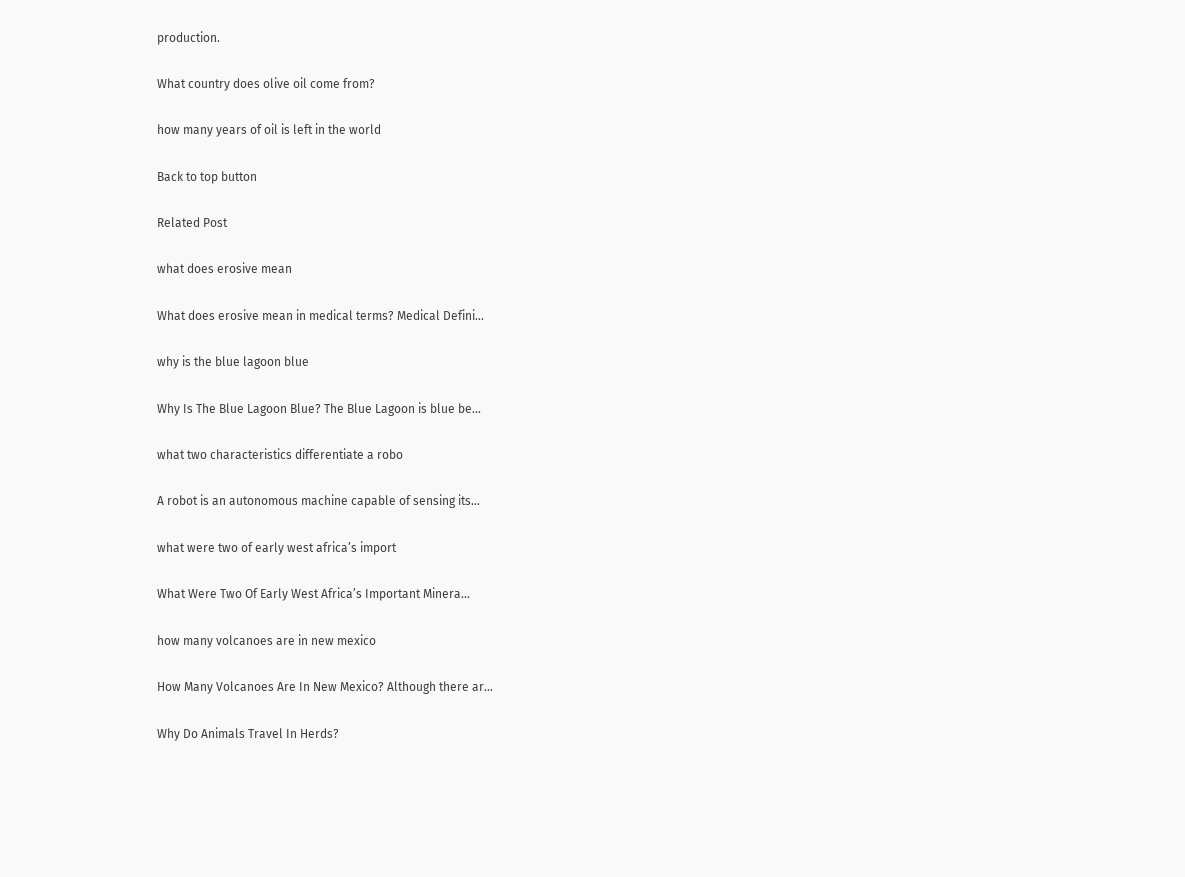production.

What country does olive oil come from?

how many years of oil is left in the world

Back to top button

Related Post

what does erosive mean

What does erosive mean in medical terms? Medical Defini...

why is the blue lagoon blue

Why Is The Blue Lagoon Blue? The Blue Lagoon is blue be...

what two characteristics differentiate a robo

A robot is an autonomous machine capable of sensing its...

what were two of early west africa’s import

What Were Two Of Early West Africa’s Important Minera...

how many volcanoes are in new mexico

How Many Volcanoes Are In New Mexico? Although there ar...

Why Do Animals Travel In Herds?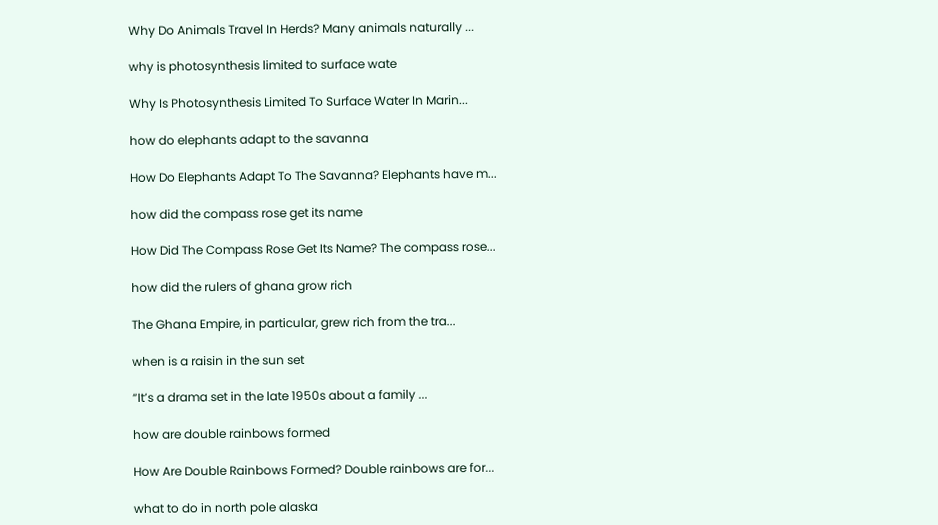Why Do Animals Travel In Herds? Many animals naturally ...

why is photosynthesis limited to surface wate

Why Is Photosynthesis Limited To Surface Water In Marin...

how do elephants adapt to the savanna

How Do Elephants Adapt To The Savanna? Elephants have m...

how did the compass rose get its name

How Did The Compass Rose Get Its Name? The compass rose...

how did the rulers of ghana grow rich

The Ghana Empire, in particular, grew rich from the tra...

when is a raisin in the sun set

“It’s a drama set in the late 1950s about a family ...

how are double rainbows formed

How Are Double Rainbows Formed? Double rainbows are for...

what to do in north pole alaska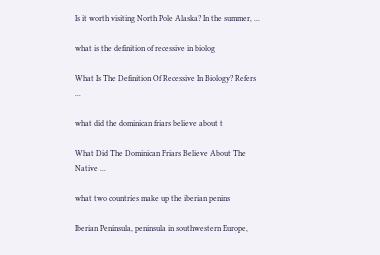Is it worth visiting North Pole Alaska? In the summer, ...

what is the definition of recessive in biolog

What Is The Definition Of Recessive In Biology? Refers ...

what did the dominican friars believe about t

What Did The Dominican Friars Believe About The Native ...

what two countries make up the iberian penins

Iberian Peninsula, peninsula in southwestern Europe,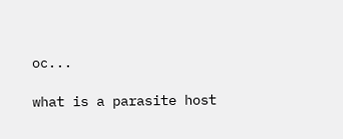oc...

what is a parasite host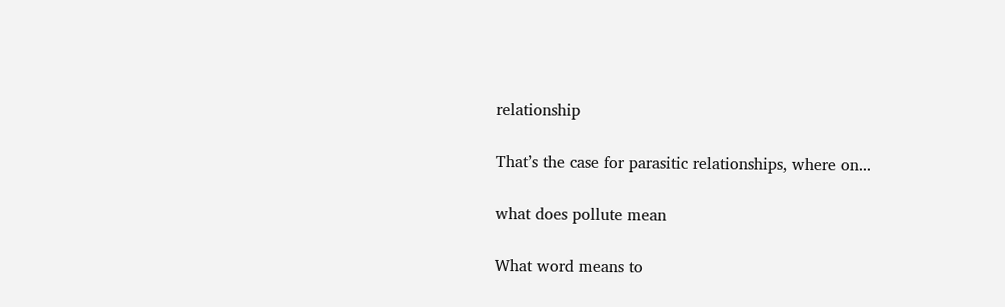relationship

That’s the case for parasitic relationships, where on...

what does pollute mean

What word means to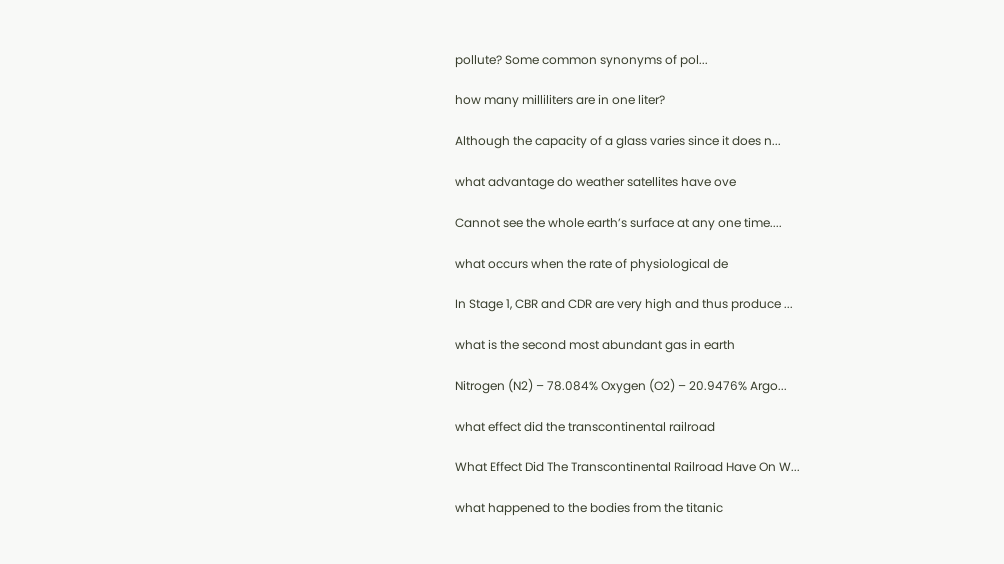pollute? Some common synonyms of pol...

how many milliliters are in one liter?

Although the capacity of a glass varies since it does n...

what advantage do weather satellites have ove

Cannot see the whole earth’s surface at any one time....

what occurs when the rate of physiological de

In Stage 1, CBR and CDR are very high and thus produce ...

what is the second most abundant gas in earth

Nitrogen (N2) – 78.084% Oxygen (O2) – 20.9476% Argo...

what effect did the transcontinental railroad

What Effect Did The Transcontinental Railroad Have On W...

what happened to the bodies from the titanic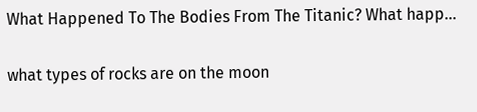What Happened To The Bodies From The Titanic? What happ...

what types of rocks are on the moon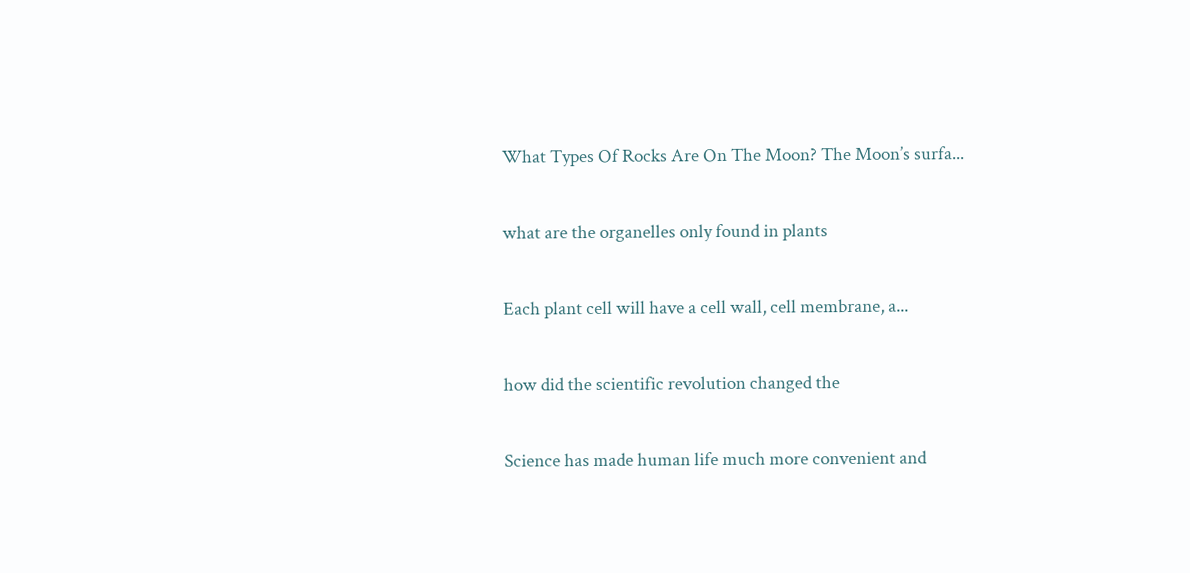What Types Of Rocks Are On The Moon? The Moon’s surfa...

what are the organelles only found in plants

Each plant cell will have a cell wall, cell membrane, a...

how did the scientific revolution changed the

Science has made human life much more convenient and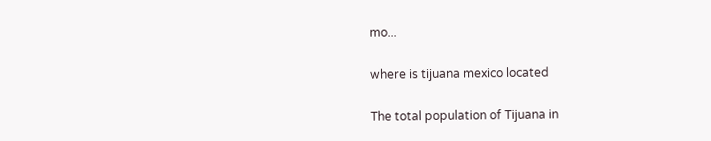mo...

where is tijuana mexico located

The total population of Tijuana in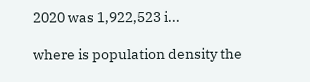2020 was 1,922,523 i...

where is population density the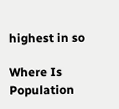highest in so

Where Is Population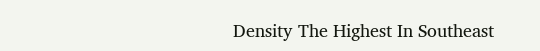Density The Highest In Southeast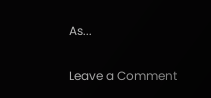As...

Leave a Comment